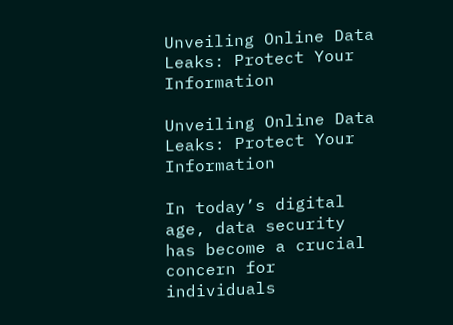Unveiling Online Data Leaks: Protect Your Information

Unveiling Online Data Leaks: Protect Your Information

In today’s digital age, data security has become a crucial concern for individuals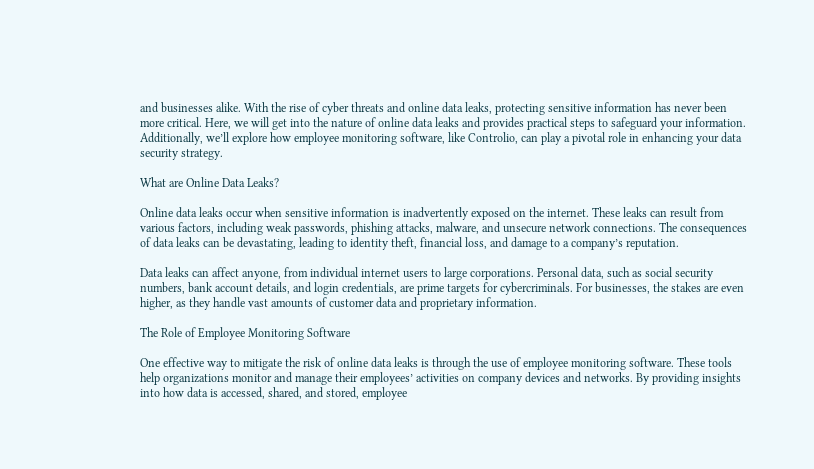and businesses alike. With the rise of cyber threats and online data leaks, protecting sensitive information has never been more critical. Here, we will get into the nature of online data leaks and provides practical steps to safeguard your information. Additionally, we’ll explore how employee monitoring software, like Controlio, can play a pivotal role in enhancing your data security strategy.

What are Online Data Leaks?

Online data leaks occur when sensitive information is inadvertently exposed on the internet. These leaks can result from various factors, including weak passwords, phishing attacks, malware, and unsecure network connections. The consequences of data leaks can be devastating, leading to identity theft, financial loss, and damage to a company’s reputation.

Data leaks can affect anyone, from individual internet users to large corporations. Personal data, such as social security numbers, bank account details, and login credentials, are prime targets for cybercriminals. For businesses, the stakes are even higher, as they handle vast amounts of customer data and proprietary information.

The Role of Employee Monitoring Software

One effective way to mitigate the risk of online data leaks is through the use of employee monitoring software. These tools help organizations monitor and manage their employees’ activities on company devices and networks. By providing insights into how data is accessed, shared, and stored, employee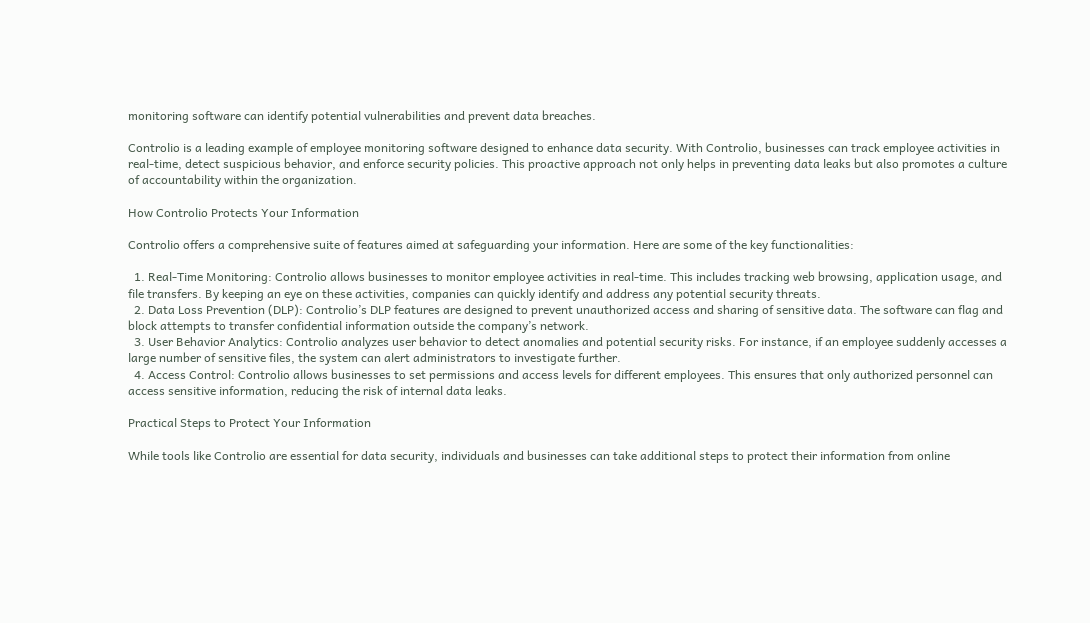monitoring software can identify potential vulnerabilities and prevent data breaches.

Controlio is a leading example of employee monitoring software designed to enhance data security. With Controlio, businesses can track employee activities in real-time, detect suspicious behavior, and enforce security policies. This proactive approach not only helps in preventing data leaks but also promotes a culture of accountability within the organization.

How Controlio Protects Your Information

Controlio offers a comprehensive suite of features aimed at safeguarding your information. Here are some of the key functionalities:

  1. Real-Time Monitoring: Controlio allows businesses to monitor employee activities in real-time. This includes tracking web browsing, application usage, and file transfers. By keeping an eye on these activities, companies can quickly identify and address any potential security threats.
  2. Data Loss Prevention (DLP): Controlio’s DLP features are designed to prevent unauthorized access and sharing of sensitive data. The software can flag and block attempts to transfer confidential information outside the company’s network.
  3. User Behavior Analytics: Controlio analyzes user behavior to detect anomalies and potential security risks. For instance, if an employee suddenly accesses a large number of sensitive files, the system can alert administrators to investigate further.
  4. Access Control: Controlio allows businesses to set permissions and access levels for different employees. This ensures that only authorized personnel can access sensitive information, reducing the risk of internal data leaks.

Practical Steps to Protect Your Information

While tools like Controlio are essential for data security, individuals and businesses can take additional steps to protect their information from online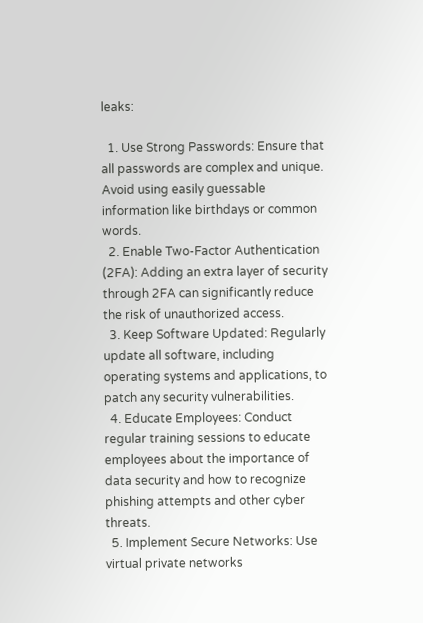leaks:

  1. Use Strong Passwords: Ensure that all passwords are complex and unique. Avoid using easily guessable information like birthdays or common words.
  2. Enable Two-Factor Authentication (2FA): Adding an extra layer of security through 2FA can significantly reduce the risk of unauthorized access.
  3. Keep Software Updated: Regularly update all software, including operating systems and applications, to patch any security vulnerabilities.
  4. Educate Employees: Conduct regular training sessions to educate employees about the importance of data security and how to recognize phishing attempts and other cyber threats.
  5. Implement Secure Networks: Use virtual private networks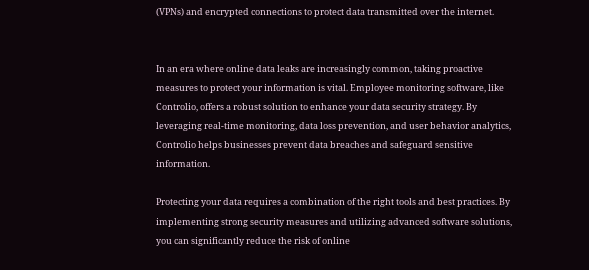(VPNs) and encrypted connections to protect data transmitted over the internet.


In an era where online data leaks are increasingly common, taking proactive measures to protect your information is vital. Employee monitoring software, like Controlio, offers a robust solution to enhance your data security strategy. By leveraging real-time monitoring, data loss prevention, and user behavior analytics, Controlio helps businesses prevent data breaches and safeguard sensitive information.

Protecting your data requires a combination of the right tools and best practices. By implementing strong security measures and utilizing advanced software solutions, you can significantly reduce the risk of online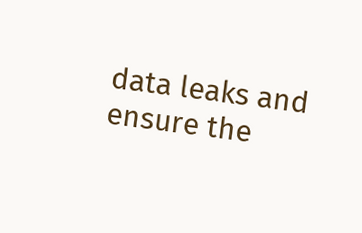data leaks and ensure the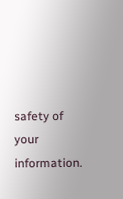safety of your information.